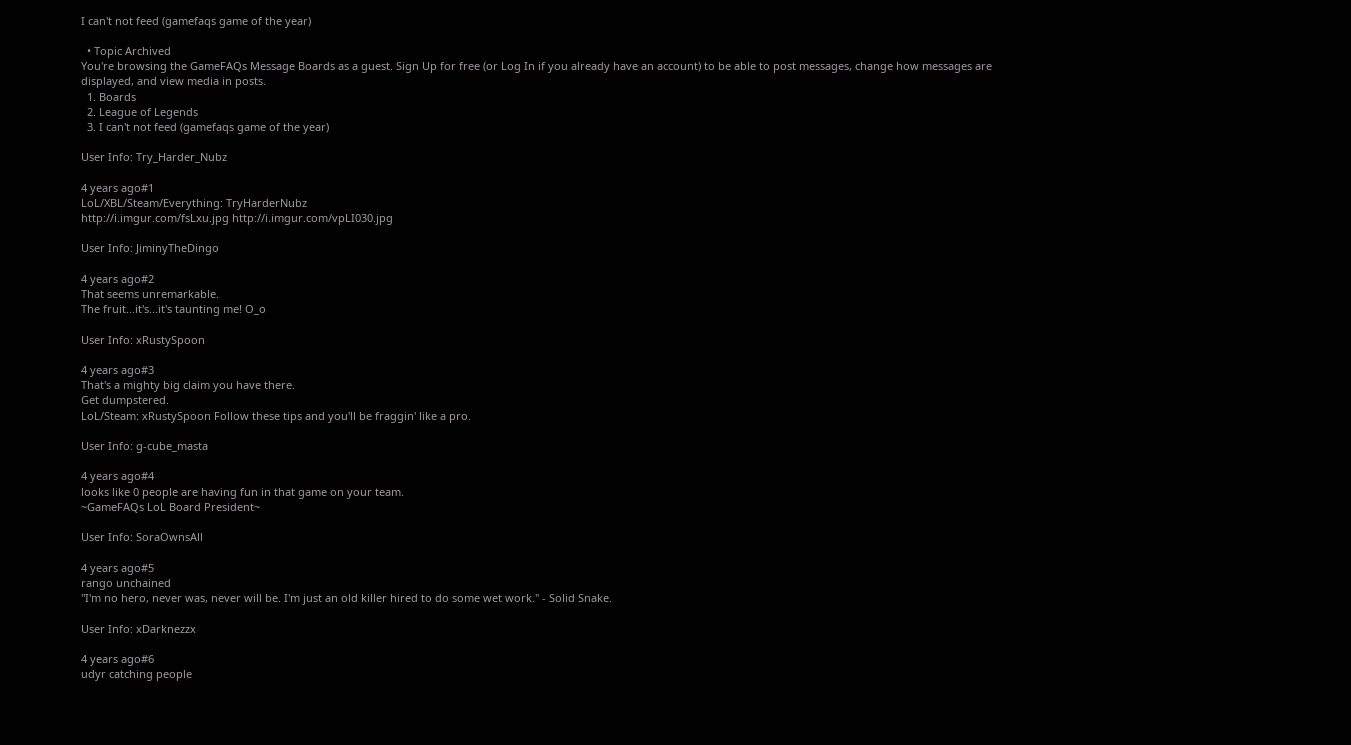I can't not feed (gamefaqs game of the year)

  • Topic Archived
You're browsing the GameFAQs Message Boards as a guest. Sign Up for free (or Log In if you already have an account) to be able to post messages, change how messages are displayed, and view media in posts.
  1. Boards
  2. League of Legends
  3. I can't not feed (gamefaqs game of the year)

User Info: Try_Harder_Nubz

4 years ago#1
LoL/XBL/Steam/Everything: TryHarderNubz
http://i.imgur.com/fsLxu.jpg http://i.imgur.com/vpLI030.jpg

User Info: JiminyTheDingo

4 years ago#2
That seems unremarkable.
The fruit...it's...it's taunting me! O_o

User Info: xRustySpoon

4 years ago#3
That's a mighty big claim you have there.
Get dumpstered.
LoL/Steam: xRustySpoon Follow these tips and you'll be fraggin' like a pro.

User Info: g-cube_masta

4 years ago#4
looks like 0 people are having fun in that game on your team.
~GameFAQs LoL Board President~

User Info: SoraOwnsAll

4 years ago#5
rango unchained
"I'm no hero, never was, never will be. I'm just an old killer hired to do some wet work." - Solid Snake.

User Info: xDarknezzx

4 years ago#6
udyr catching people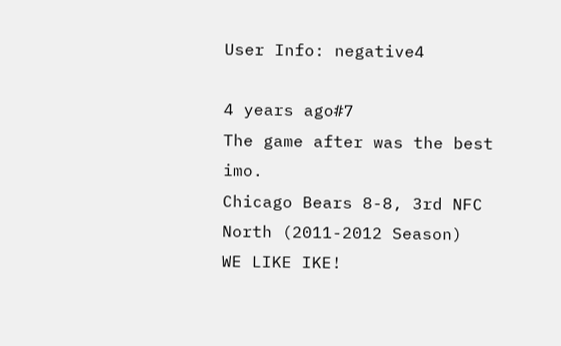User Info: negative4

4 years ago#7
The game after was the best imo.
Chicago Bears 8-8, 3rd NFC North (2011-2012 Season)
WE LIKE IKE!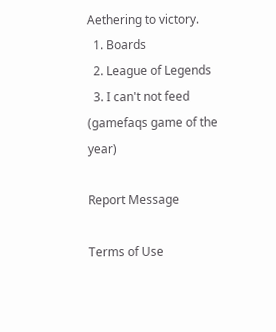Aethering to victory.
  1. Boards
  2. League of Legends
  3. I can't not feed (gamefaqs game of the year)

Report Message

Terms of Use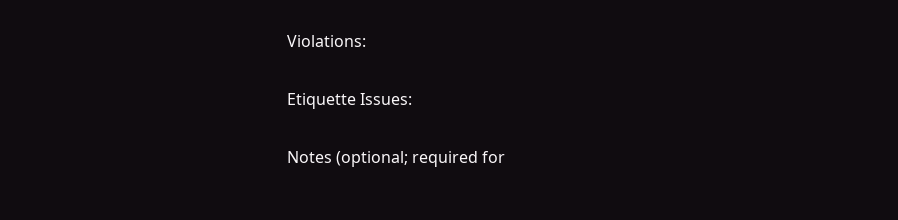Violations:

Etiquette Issues:

Notes (optional; required for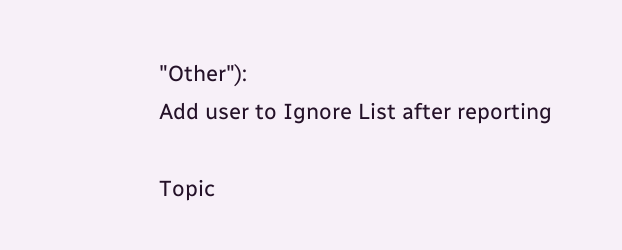"Other"):
Add user to Ignore List after reporting

Topic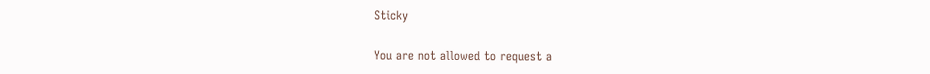Sticky

You are not allowed to request a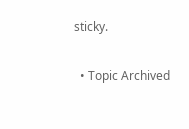sticky.

  • Topic Archived